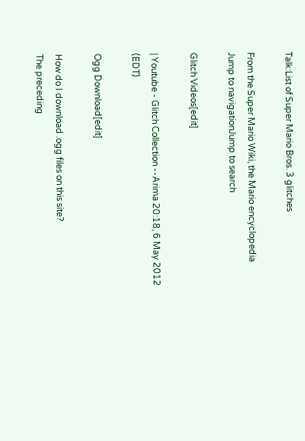Talk:List of Super Mario Bros. 3 glitches

From the Super Mario Wiki, the Mario encyclopedia
Jump to navigationJump to search

Glitch Videos[edit]

| Youtube - Glitch Collection --Arima 20:18, 6 May 2012 (EDT)

Ogg Download[edit]

How do I download .ogg files on this site?
The preceding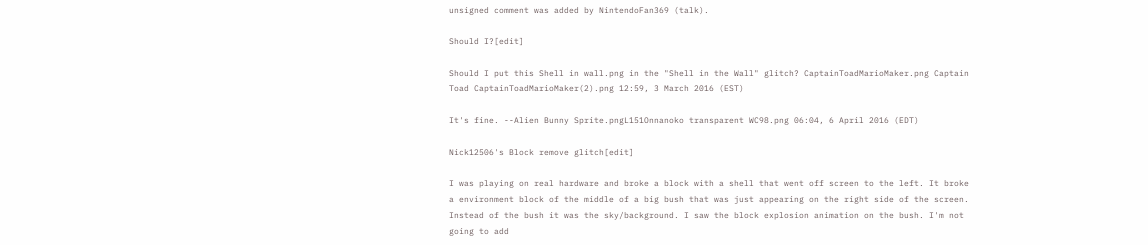unsigned comment was added by NintendoFan369 (talk).

Should I?[edit]

Should I put this Shell in wall.png in the "Shell in the Wall" glitch? CaptainToadMarioMaker.png Captain Toad CaptainToadMarioMaker(2).png 12:59, 3 March 2016 (EST)

It's fine. --Alien Bunny Sprite.pngL151Onnanoko transparent WC98.png 06:04, 6 April 2016 (EDT)

Nick12506's Block remove glitch[edit]

I was playing on real hardware and broke a block with a shell that went off screen to the left. It broke a environment block of the middle of a big bush that was just appearing on the right side of the screen. Instead of the bush it was the sky/background. I saw the block explosion animation on the bush. I'm not going to add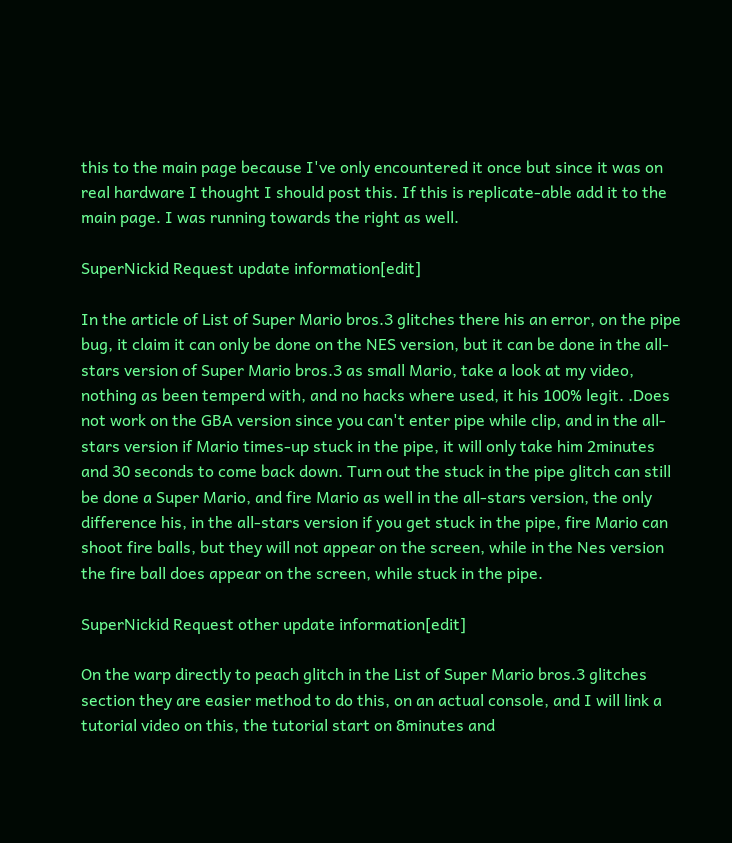this to the main page because I've only encountered it once but since it was on real hardware I thought I should post this. If this is replicate-able add it to the main page. I was running towards the right as well.

SuperNickid Request update information[edit]

In the article of List of Super Mario bros.3 glitches there his an error, on the pipe bug, it claim it can only be done on the NES version, but it can be done in the all-stars version of Super Mario bros.3 as small Mario, take a look at my video, nothing as been temperd with, and no hacks where used, it his 100% legit. .Does not work on the GBA version since you can't enter pipe while clip, and in the all-stars version if Mario times-up stuck in the pipe, it will only take him 2minutes and 30 seconds to come back down. Turn out the stuck in the pipe glitch can still be done a Super Mario, and fire Mario as well in the all-stars version, the only difference his, in the all-stars version if you get stuck in the pipe, fire Mario can shoot fire balls, but they will not appear on the screen, while in the Nes version the fire ball does appear on the screen, while stuck in the pipe.

SuperNickid Request other update information[edit]

On the warp directly to peach glitch in the List of Super Mario bros.3 glitches section they are easier method to do this, on an actual console, and I will link a tutorial video on this, the tutorial start on 8minutes and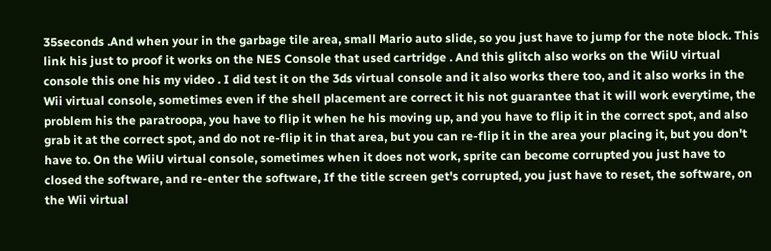35seconds .And when your in the garbage tile area, small Mario auto slide, so you just have to jump for the note block. This link his just to proof it works on the NES Console that used cartridge . And this glitch also works on the WiiU virtual console this one his my video . I did test it on the 3ds virtual console and it also works there too, and it also works in the Wii virtual console, sometimes even if the shell placement are correct it his not guarantee that it will work everytime, the problem his the paratroopa, you have to flip it when he his moving up, and you have to flip it in the correct spot, and also grab it at the correct spot, and do not re-flip it in that area, but you can re-flip it in the area your placing it, but you don't have to. On the WiiU virtual console, sometimes when it does not work, sprite can become corrupted you just have to closed the software, and re-enter the software, If the title screen get's corrupted, you just have to reset, the software, on the Wii virtual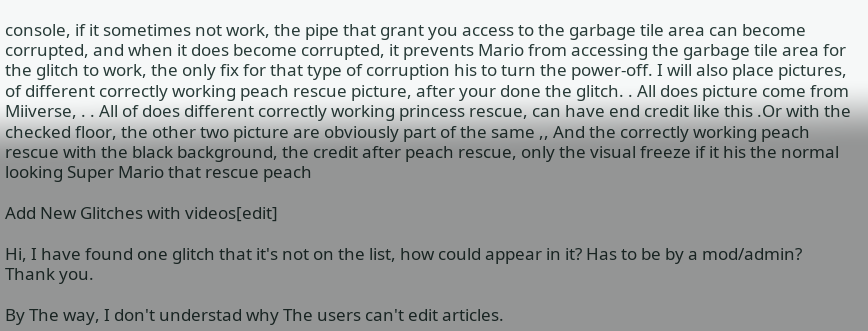console, if it sometimes not work, the pipe that grant you access to the garbage tile area can become corrupted, and when it does become corrupted, it prevents Mario from accessing the garbage tile area for the glitch to work, the only fix for that type of corruption his to turn the power-off. I will also place pictures, of different correctly working peach rescue picture, after your done the glitch. . All does picture come from Miiverse, . . All of does different correctly working princess rescue, can have end credit like this .Or with the checked floor, the other two picture are obviously part of the same ,, And the correctly working peach rescue with the black background, the credit after peach rescue, only the visual freeze if it his the normal looking Super Mario that rescue peach

Add New Glitches with videos[edit]

Hi, I have found one glitch that it's not on the list, how could appear in it? Has to be by a mod/admin? Thank you.

By The way, I don't understad why The users can't edit articles.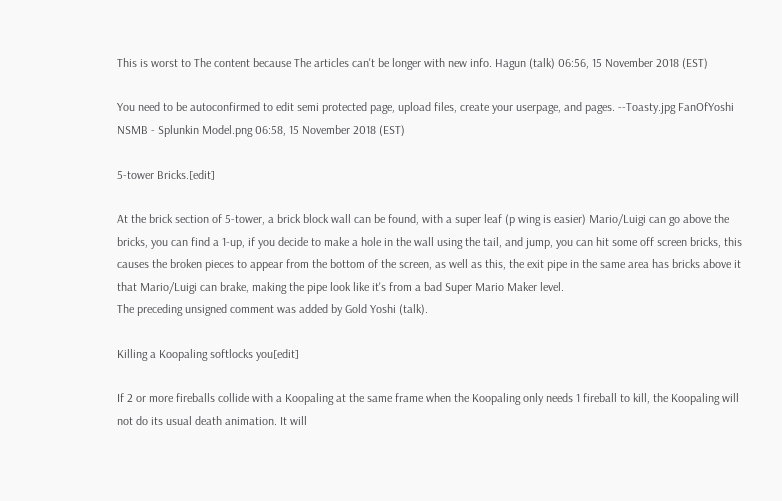This is worst to The content because The articles can't be longer with new info. Hagun (talk) 06:56, 15 November 2018 (EST)

You need to be autoconfirmed to edit semi protected page, upload files, create your userpage, and pages. --Toasty.jpg FanOfYoshi NSMB - Splunkin Model.png 06:58, 15 November 2018 (EST)

5-tower Bricks.[edit]

At the brick section of 5-tower, a brick block wall can be found, with a super leaf (p wing is easier) Mario/Luigi can go above the bricks, you can find a 1-up, if you decide to make a hole in the wall using the tail, and jump, you can hit some off screen bricks, this causes the broken pieces to appear from the bottom of the screen, as well as this, the exit pipe in the same area has bricks above it that Mario/Luigi can brake, making the pipe look like it's from a bad Super Mario Maker level.
The preceding unsigned comment was added by Gold Yoshi (talk).

Killing a Koopaling softlocks you[edit]

If 2 or more fireballs collide with a Koopaling at the same frame when the Koopaling only needs 1 fireball to kill, the Koopaling will not do its usual death animation. It will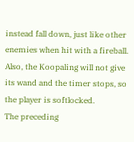instead fall down, just like other enemies when hit with a fireball. Also, the Koopaling will not give its wand and the timer stops, so the player is softlocked.
The preceding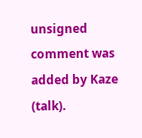unsigned comment was added by Kaze (talk).